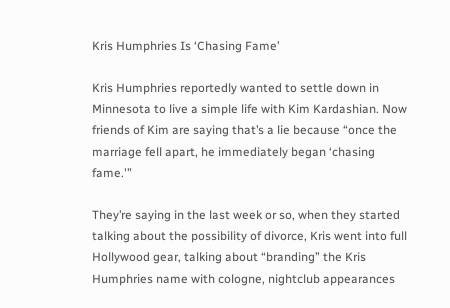Kris Humphries Is ‘Chasing Fame’

Kris Humphries reportedly wanted to settle down in Minnesota to live a simple life with Kim Kardashian. Now friends of Kim are saying that’s a lie because “once the marriage fell apart, he immediately began ‘chasing fame.'”

They’re saying in the last week or so, when they started talking about the possibility of divorce, Kris went into full Hollywood gear, talking about “branding” the Kris Humphries name with cologne, nightclub appearances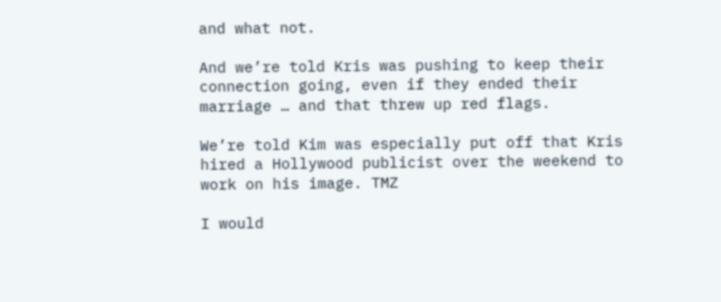and what not.

And we’re told Kris was pushing to keep their connection going, even if they ended their marriage … and that threw up red flags.

We’re told Kim was especially put off that Kris hired a Hollywood publicist over the weekend to work on his image. TMZ

I would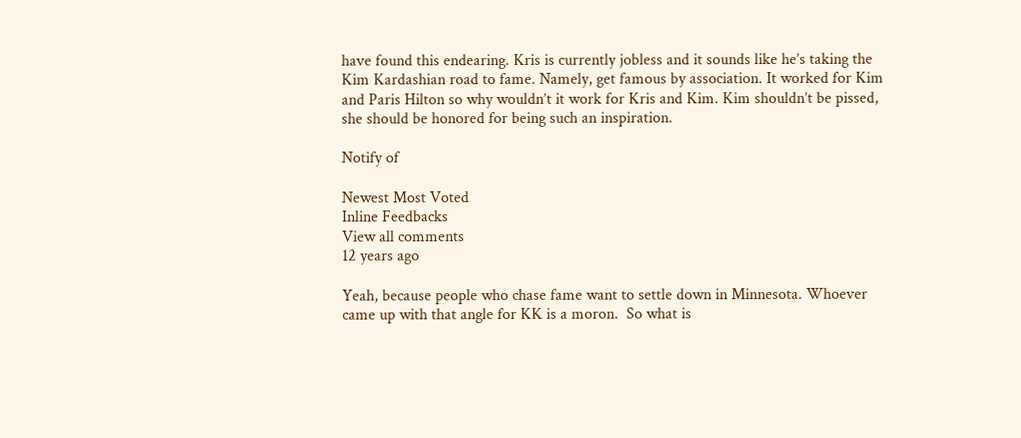have found this endearing. Kris is currently jobless and it sounds like he’s taking the Kim Kardashian road to fame. Namely, get famous by association. It worked for Kim and Paris Hilton so why wouldn’t it work for Kris and Kim. Kim shouldn’t be pissed, she should be honored for being such an inspiration.

Notify of

Newest Most Voted
Inline Feedbacks
View all comments
12 years ago

Yeah, because people who chase fame want to settle down in Minnesota. Whoever came up with that angle for KK is a moron.  So what is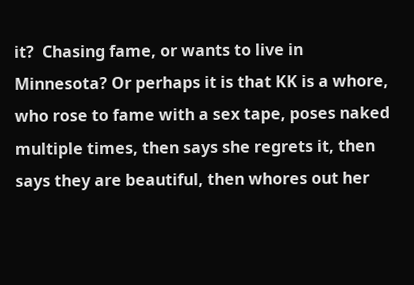it?  Chasing fame, or wants to live in Minnesota? Or perhaps it is that KK is a whore, who rose to fame with a sex tape, poses naked multiple times, then says she regrets it, then says they are beautiful, then whores out her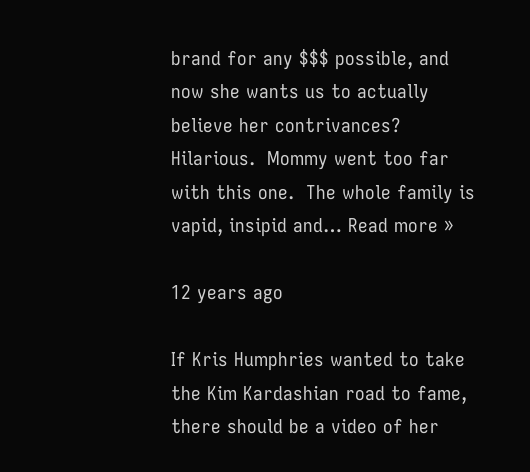brand for any $$$ possible, and now she wants us to actually believe her contrivances?  Hilarious.  Mommy went too far with this one.  The whole family is vapid, insipid and… Read more »

12 years ago

If Kris Humphries wanted to take the Kim Kardashian road to fame, there should be a video of her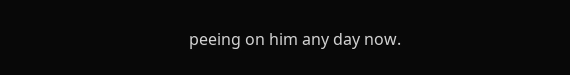peeing on him any day now.